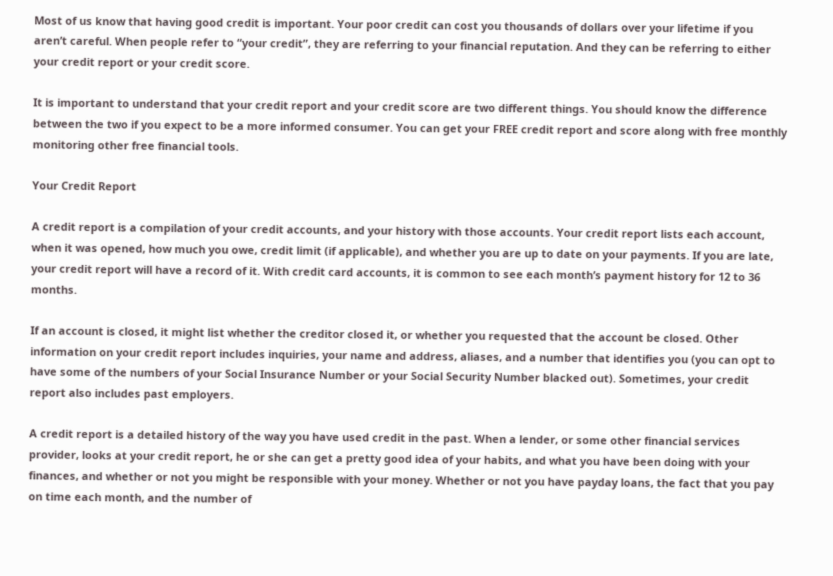Most of us know that having good credit is important. Your poor credit can cost you thousands of dollars over your lifetime if you aren’t careful. When people refer to “your credit”, they are referring to your financial reputation. And they can be referring to either your credit report or your credit score.

It is important to understand that your credit report and your credit score are two different things. You should know the difference between the two if you expect to be a more informed consumer. You can get your FREE credit report and score along with free monthly monitoring other free financial tools.

Your Credit Report

A credit report is a compilation of your credit accounts, and your history with those accounts. Your credit report lists each account, when it was opened, how much you owe, credit limit (if applicable), and whether you are up to date on your payments. If you are late, your credit report will have a record of it. With credit card accounts, it is common to see each month’s payment history for 12 to 36 months.

If an account is closed, it might list whether the creditor closed it, or whether you requested that the account be closed. Other information on your credit report includes inquiries, your name and address, aliases, and a number that identifies you (you can opt to have some of the numbers of your Social Insurance Number or your Social Security Number blacked out). Sometimes, your credit report also includes past employers.

A credit report is a detailed history of the way you have used credit in the past. When a lender, or some other financial services provider, looks at your credit report, he or she can get a pretty good idea of your habits, and what you have been doing with your finances, and whether or not you might be responsible with your money. Whether or not you have payday loans, the fact that you pay on time each month, and the number of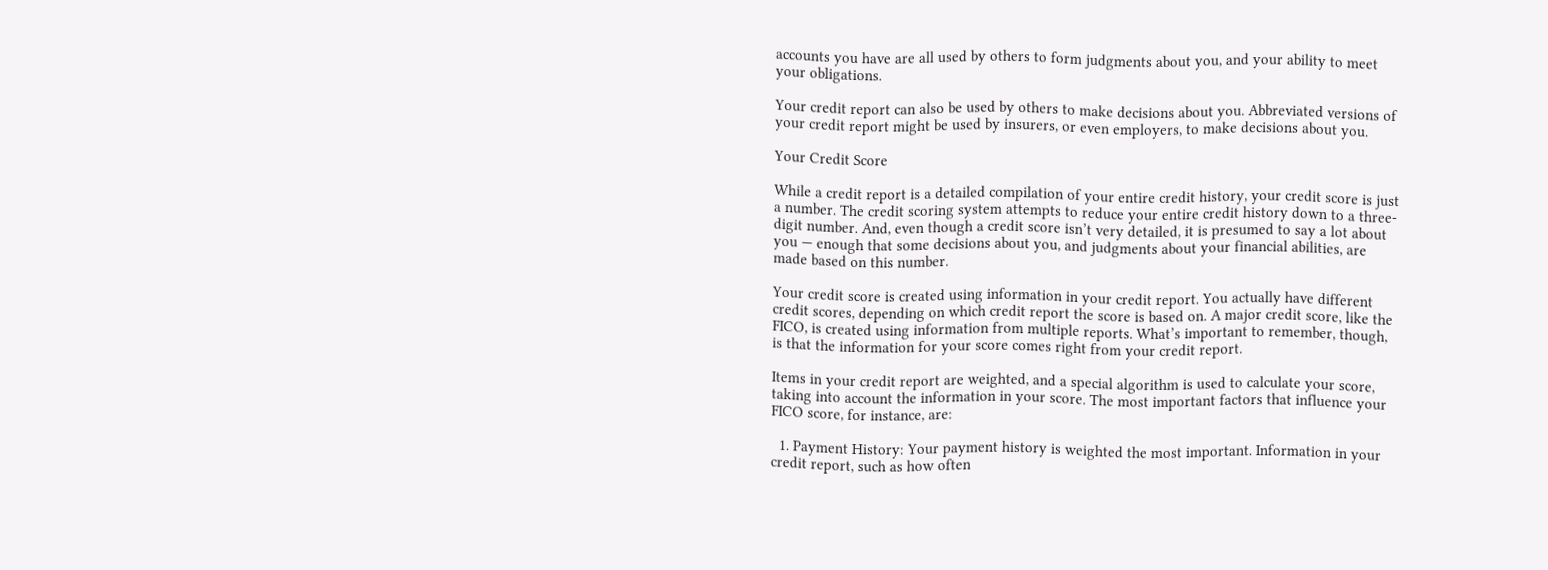accounts you have are all used by others to form judgments about you, and your ability to meet your obligations.

Your credit report can also be used by others to make decisions about you. Abbreviated versions of your credit report might be used by insurers, or even employers, to make decisions about you.

Your Credit Score

While a credit report is a detailed compilation of your entire credit history, your credit score is just a number. The credit scoring system attempts to reduce your entire credit history down to a three-digit number. And, even though a credit score isn’t very detailed, it is presumed to say a lot about you — enough that some decisions about you, and judgments about your financial abilities, are made based on this number.

Your credit score is created using information in your credit report. You actually have different credit scores, depending on which credit report the score is based on. A major credit score, like the FICO, is created using information from multiple reports. What’s important to remember, though, is that the information for your score comes right from your credit report.

Items in your credit report are weighted, and a special algorithm is used to calculate your score, taking into account the information in your score. The most important factors that influence your FICO score, for instance, are:

  1. Payment History: Your payment history is weighted the most important. Information in your credit report, such as how often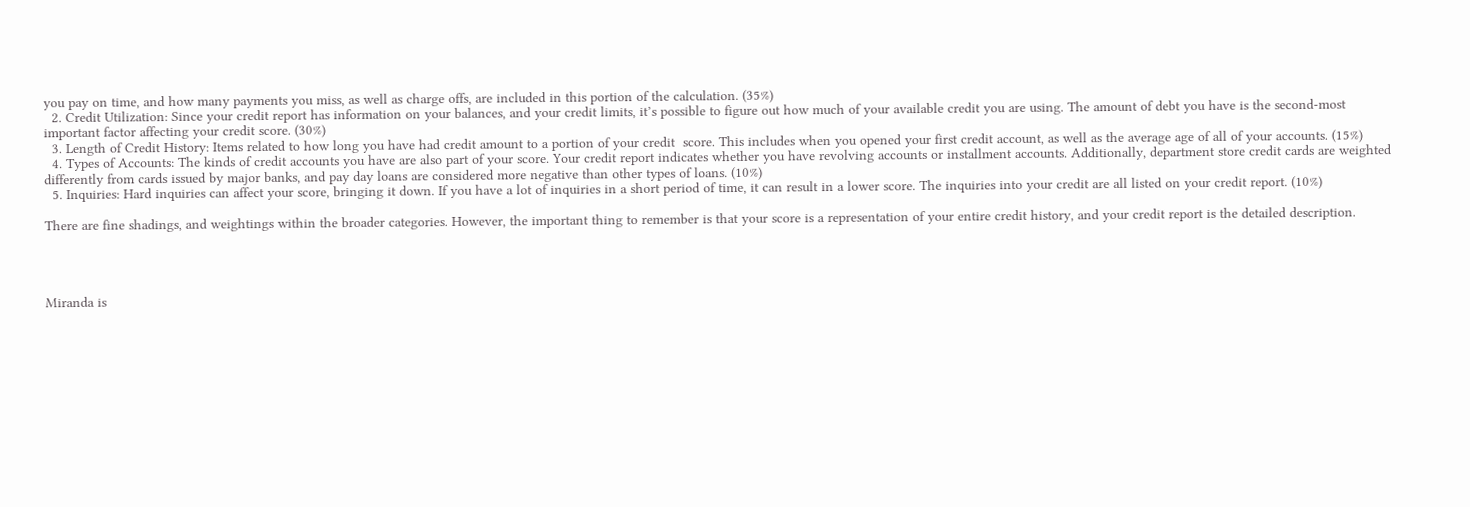you pay on time, and how many payments you miss, as well as charge offs, are included in this portion of the calculation. (35%)
  2. Credit Utilization: Since your credit report has information on your balances, and your credit limits, it’s possible to figure out how much of your available credit you are using. The amount of debt you have is the second-most important factor affecting your credit score. (30%)
  3. Length of Credit History: Items related to how long you have had credit amount to a portion of your credit  score. This includes when you opened your first credit account, as well as the average age of all of your accounts. (15%)
  4. Types of Accounts: The kinds of credit accounts you have are also part of your score. Your credit report indicates whether you have revolving accounts or installment accounts. Additionally, department store credit cards are weighted differently from cards issued by major banks, and pay day loans are considered more negative than other types of loans. (10%)
  5. Inquiries: Hard inquiries can affect your score, bringing it down. If you have a lot of inquiries in a short period of time, it can result in a lower score. The inquiries into your credit are all listed on your credit report. (10%)

There are fine shadings, and weightings within the broader categories. However, the important thing to remember is that your score is a representation of your entire credit history, and your credit report is the detailed description.




Miranda is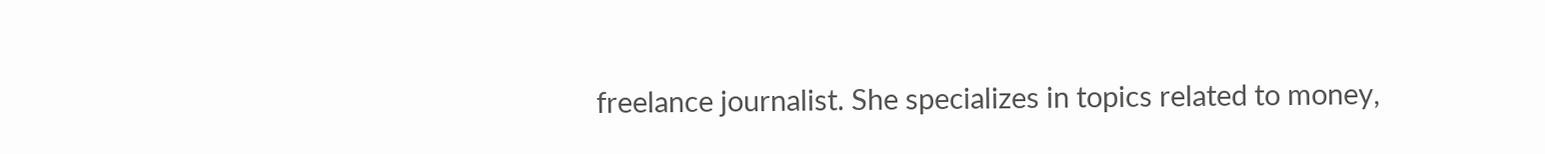freelance journalist. She specializes in topics related to money,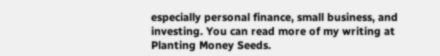especially personal finance, small business, and investing. You can read more of my writing at Planting Money Seeds.